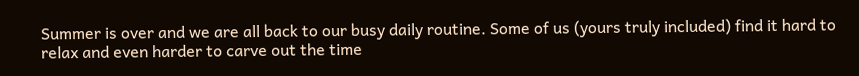Summer is over and we are all back to our busy daily routine. Some of us (yours truly included) find it hard to relax and even harder to carve out the time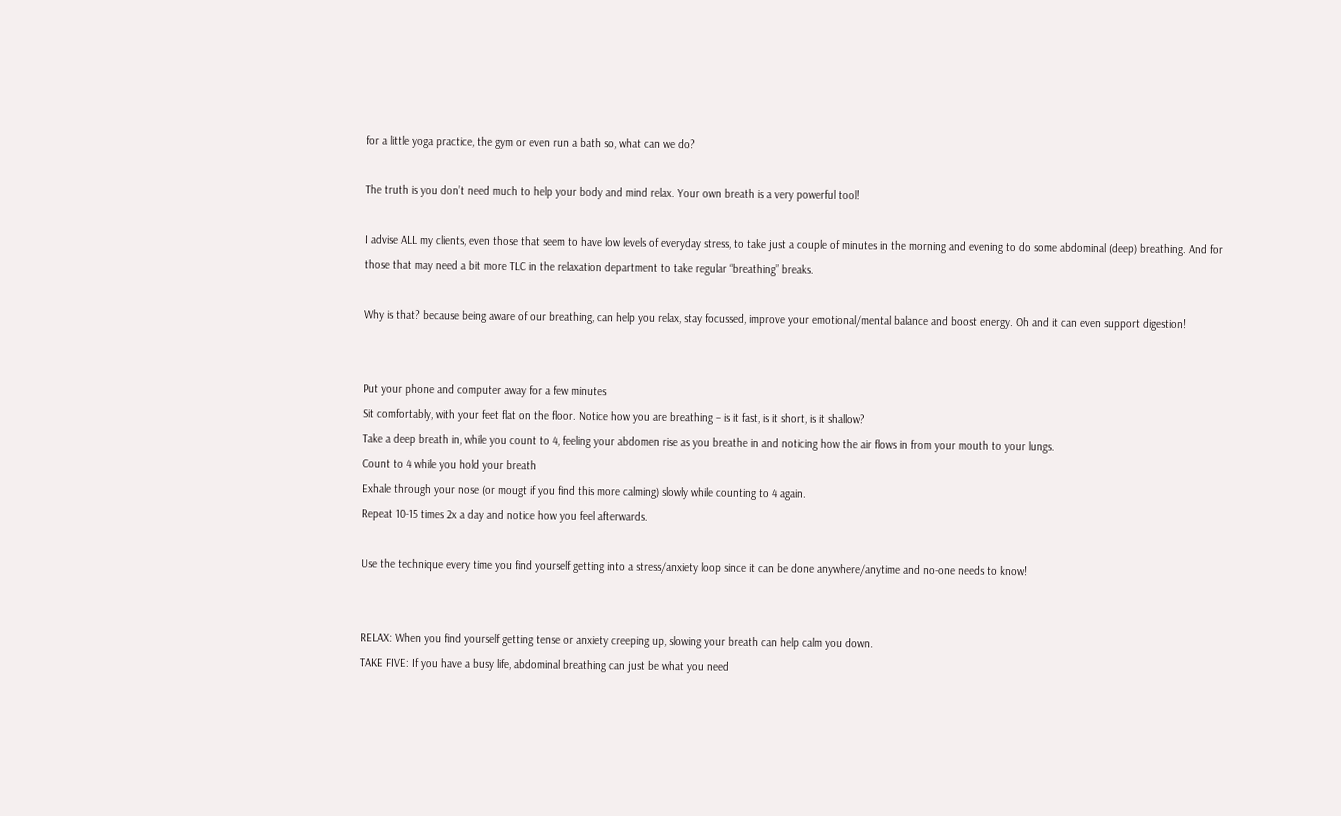for a little yoga practice, the gym or even run a bath so, what can we do?

The truth is you don’t need much to help your body and mind relax. Your own breath is a very powerful tool!

I advise ALL my clients, even those that seem to have low levels of everyday stress, to take just a couple of minutes in the morning and evening to do some abdominal (deep) breathing. And for those that may need a bit more TLC in the relaxation department to take regular “breathing” breaks.

Why is that? because being aware of our breathing, can help you relax, stay focussed, improve your emotional/mental balance and boost energy. Oh and it can even support digestion!


Put your phone and computer away for a few minutes
Sit comfortably, with your feet flat on the floor. Notice how you are breathing – is it fast, is it short, is it shallow?
Take a deep breath in, while you count to 4, feeling your abdomen rise as you breathe in and noticing how the air flows in from your mouth to your lungs.
Count to 4 while you hold your breath
Exhale through your nose (or mougt if you find this more calming) slowly while counting to 4 again.
Repeat 10-15 times 2x a day and notice how you feel afterwards.

Use the technique every time you find yourself getting into a stress/anxiety loop since it can be done anywhere/anytime and no-one needs to know!


RELAX: When you find yourself getting tense or anxiety creeping up, slowing your breath can help calm you down.
TAKE FIVE: If you have a busy life, abdominal breathing can just be what you need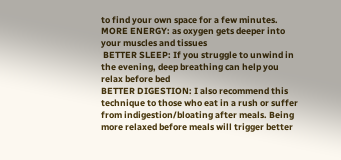to find your own space for a few minutes.
MORE ENERGY: as oxygen gets deeper into your muscles and tissues
 BETTER SLEEP: If you struggle to unwind in the evening, deep breathing can help you relax before bed
BETTER DIGESTION: I also recommend this technique to those who eat in a rush or suffer from indigestion/bloating after meals. Being more relaxed before meals will trigger better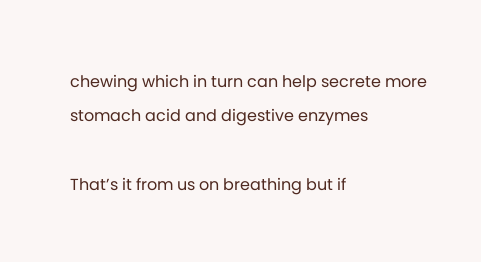chewing which in turn can help secrete more stomach acid and digestive enzymes

That’s it from us on breathing but if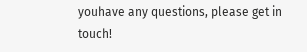youhave any questions, please get in touch!